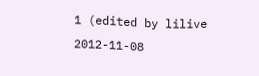1 (edited by lilive 2012-11-08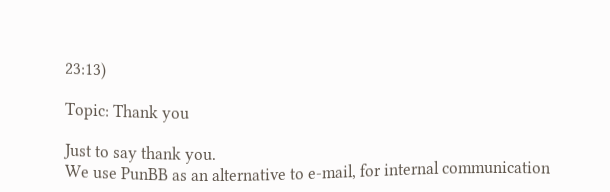23:13)

Topic: Thank you

Just to say thank you.
We use PunBB as an alternative to e-mail, for internal communication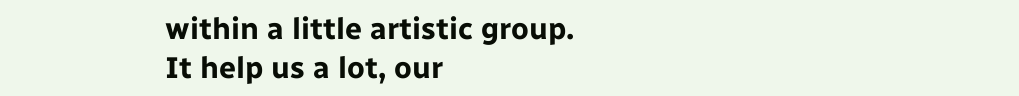within a little artistic group.
It help us a lot, our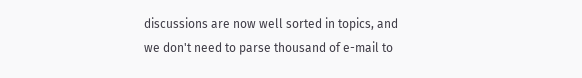discussions are now well sorted in topics, and we don't need to parse thousand of e-mail to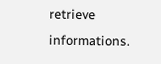retrieve informations.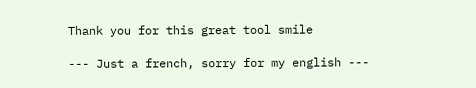Thank you for this great tool smile

--- Just a french, sorry for my english ---